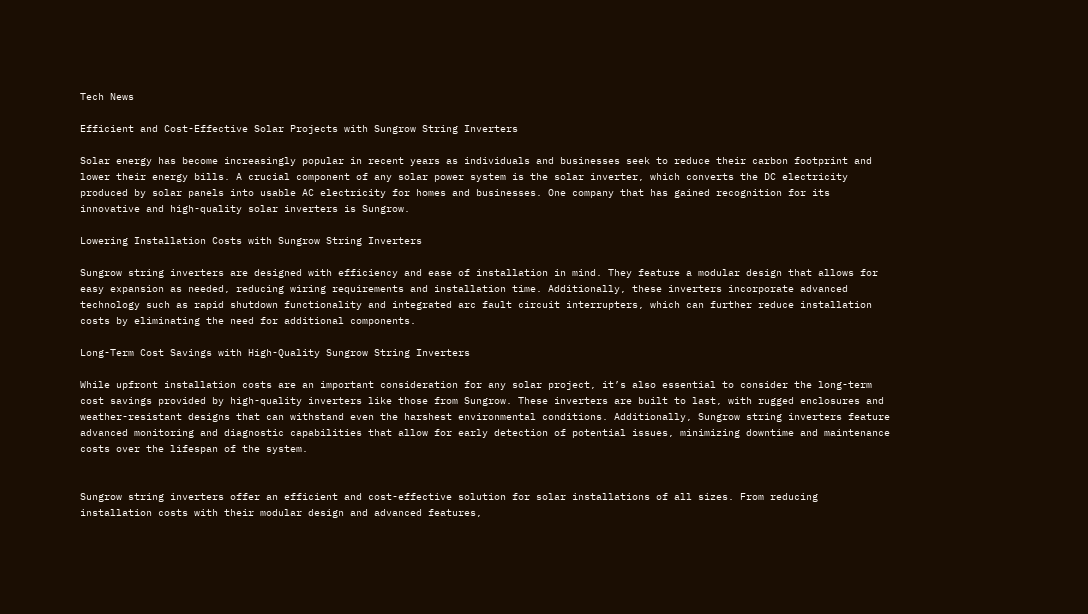Tech News

Efficient and Cost-Effective Solar Projects with Sungrow String Inverters

Solar energy has become increasingly popular in recent years as individuals and businesses seek to reduce their carbon footprint and lower their energy bills. A crucial component of any solar power system is the solar inverter, which converts the DC electricity produced by solar panels into usable AC electricity for homes and businesses. One company that has gained recognition for its innovative and high-quality solar inverters is Sungrow.

Lowering Installation Costs with Sungrow String Inverters

Sungrow string inverters are designed with efficiency and ease of installation in mind. They feature a modular design that allows for easy expansion as needed, reducing wiring requirements and installation time. Additionally, these inverters incorporate advanced technology such as rapid shutdown functionality and integrated arc fault circuit interrupters, which can further reduce installation costs by eliminating the need for additional components.

Long-Term Cost Savings with High-Quality Sungrow String Inverters

While upfront installation costs are an important consideration for any solar project, it’s also essential to consider the long-term cost savings provided by high-quality inverters like those from Sungrow. These inverters are built to last, with rugged enclosures and weather-resistant designs that can withstand even the harshest environmental conditions. Additionally, Sungrow string inverters feature advanced monitoring and diagnostic capabilities that allow for early detection of potential issues, minimizing downtime and maintenance costs over the lifespan of the system.


Sungrow string inverters offer an efficient and cost-effective solution for solar installations of all sizes. From reducing installation costs with their modular design and advanced features,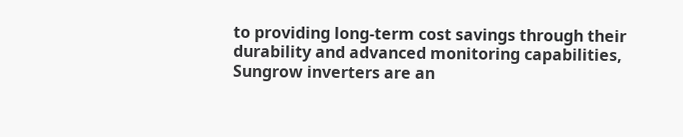to providing long-term cost savings through their durability and advanced monitoring capabilities, Sungrow inverters are an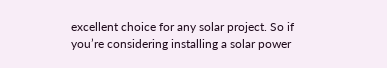excellent choice for any solar project. So if you’re considering installing a solar power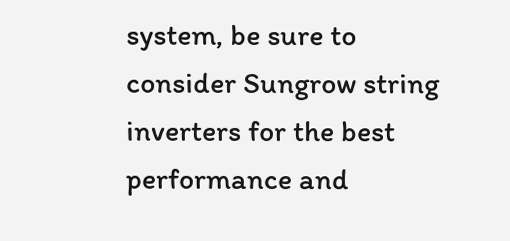system, be sure to consider Sungrow string inverters for the best performance and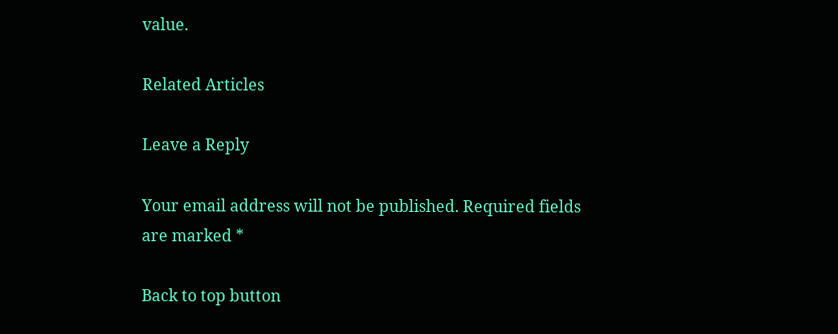value.

Related Articles

Leave a Reply

Your email address will not be published. Required fields are marked *

Back to top button